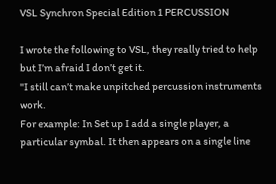VSL Synchron Special Edition 1 PERCUSSION

I wrote the following to VSL, they really tried to help but I’m afraid I don’t get it.
"I still can’t make unpitched percussion instruments work.
For example: In Set up I add a single player, a particular symbal. It then appears on a single line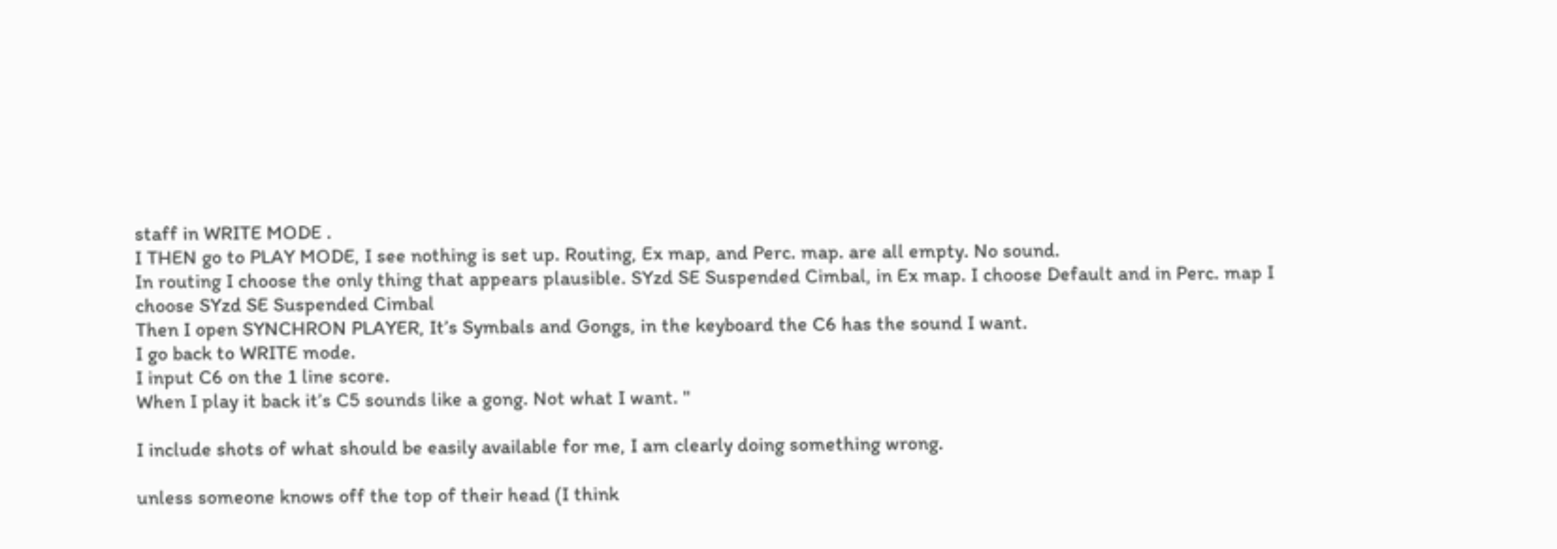staff in WRITE MODE .
I THEN go to PLAY MODE, I see nothing is set up. Routing, Ex map, and Perc. map. are all empty. No sound.
In routing I choose the only thing that appears plausible. SYzd SE Suspended Cimbal, in Ex map. I choose Default and in Perc. map I choose SYzd SE Suspended Cimbal
Then I open SYNCHRON PLAYER, It’s Symbals and Gongs, in the keyboard the C6 has the sound I want.
I go back to WRITE mode.
I input C6 on the 1 line score.
When I play it back it’s C5 sounds like a gong. Not what I want. "

I include shots of what should be easily available for me, I am clearly doing something wrong.

unless someone knows off the top of their head (I think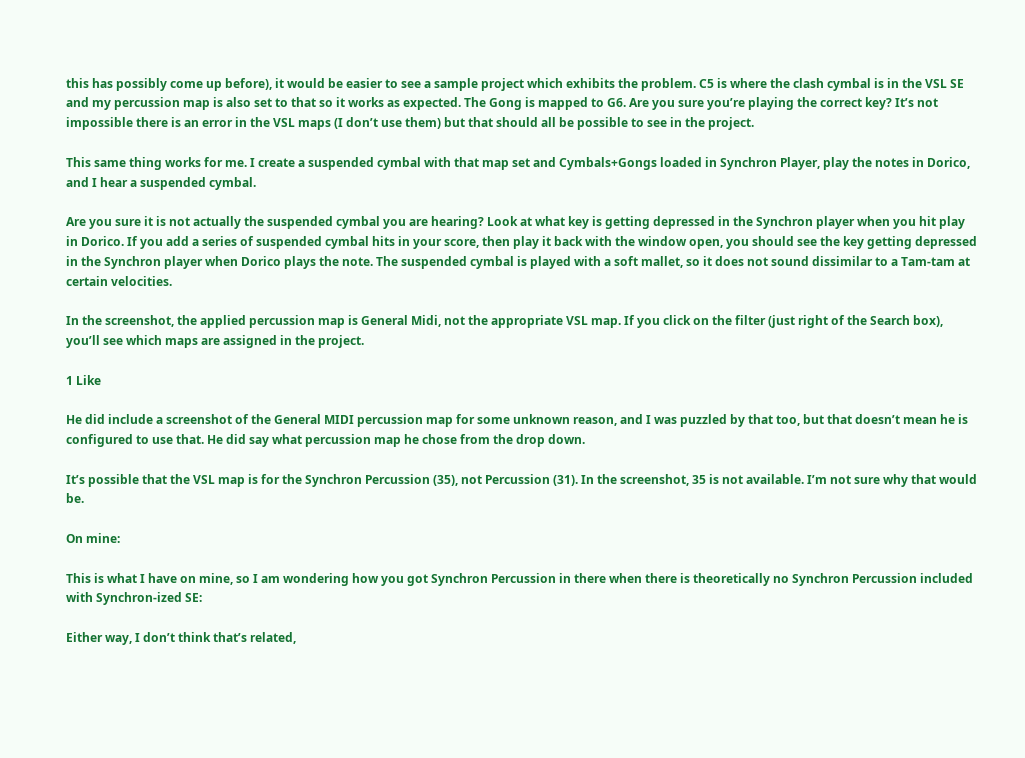this has possibly come up before), it would be easier to see a sample project which exhibits the problem. C5 is where the clash cymbal is in the VSL SE and my percussion map is also set to that so it works as expected. The Gong is mapped to G6. Are you sure you’re playing the correct key? It’s not impossible there is an error in the VSL maps (I don’t use them) but that should all be possible to see in the project.

This same thing works for me. I create a suspended cymbal with that map set and Cymbals+Gongs loaded in Synchron Player, play the notes in Dorico, and I hear a suspended cymbal.

Are you sure it is not actually the suspended cymbal you are hearing? Look at what key is getting depressed in the Synchron player when you hit play in Dorico. If you add a series of suspended cymbal hits in your score, then play it back with the window open, you should see the key getting depressed in the Synchron player when Dorico plays the note. The suspended cymbal is played with a soft mallet, so it does not sound dissimilar to a Tam-tam at certain velocities.

In the screenshot, the applied percussion map is General Midi, not the appropriate VSL map. If you click on the filter (just right of the Search box), you’ll see which maps are assigned in the project.

1 Like

He did include a screenshot of the General MIDI percussion map for some unknown reason, and I was puzzled by that too, but that doesn’t mean he is configured to use that. He did say what percussion map he chose from the drop down.

It’s possible that the VSL map is for the Synchron Percussion (35), not Percussion (31). In the screenshot, 35 is not available. I’m not sure why that would be.

On mine:

This is what I have on mine, so I am wondering how you got Synchron Percussion in there when there is theoretically no Synchron Percussion included with Synchron-ized SE:

Either way, I don’t think that’s related,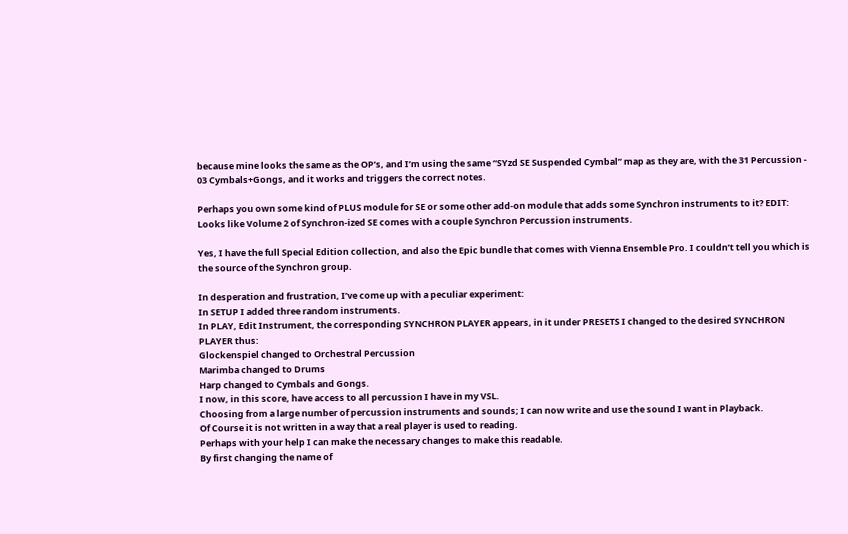because mine looks the same as the OP’s, and I’m using the same “SYzd SE Suspended Cymbal” map as they are, with the 31 Percussion - 03 Cymbals+Gongs, and it works and triggers the correct notes.

Perhaps you own some kind of PLUS module for SE or some other add-on module that adds some Synchron instruments to it? EDIT: Looks like Volume 2 of Synchron-ized SE comes with a couple Synchron Percussion instruments.

Yes, I have the full Special Edition collection, and also the Epic bundle that comes with Vienna Ensemble Pro. I couldn’t tell you which is the source of the Synchron group.

In desperation and frustration, I’ve come up with a peculiar experiment:
In SETUP I added three random instruments.
In PLAY, Edit Instrument, the corresponding SYNCHRON PLAYER appears, in it under PRESETS I changed to the desired SYNCHRON PLAYER thus:
Glockenspiel changed to Orchestral Percussion
Marimba changed to Drums
Harp changed to Cymbals and Gongs.
I now, in this score, have access to all percussion I have in my VSL.
Choosing from a large number of percussion instruments and sounds; I can now write and use the sound I want in Playback.
Of Course it is not written in a way that a real player is used to reading.
Perhaps with your help I can make the necessary changes to make this readable.
By first changing the name of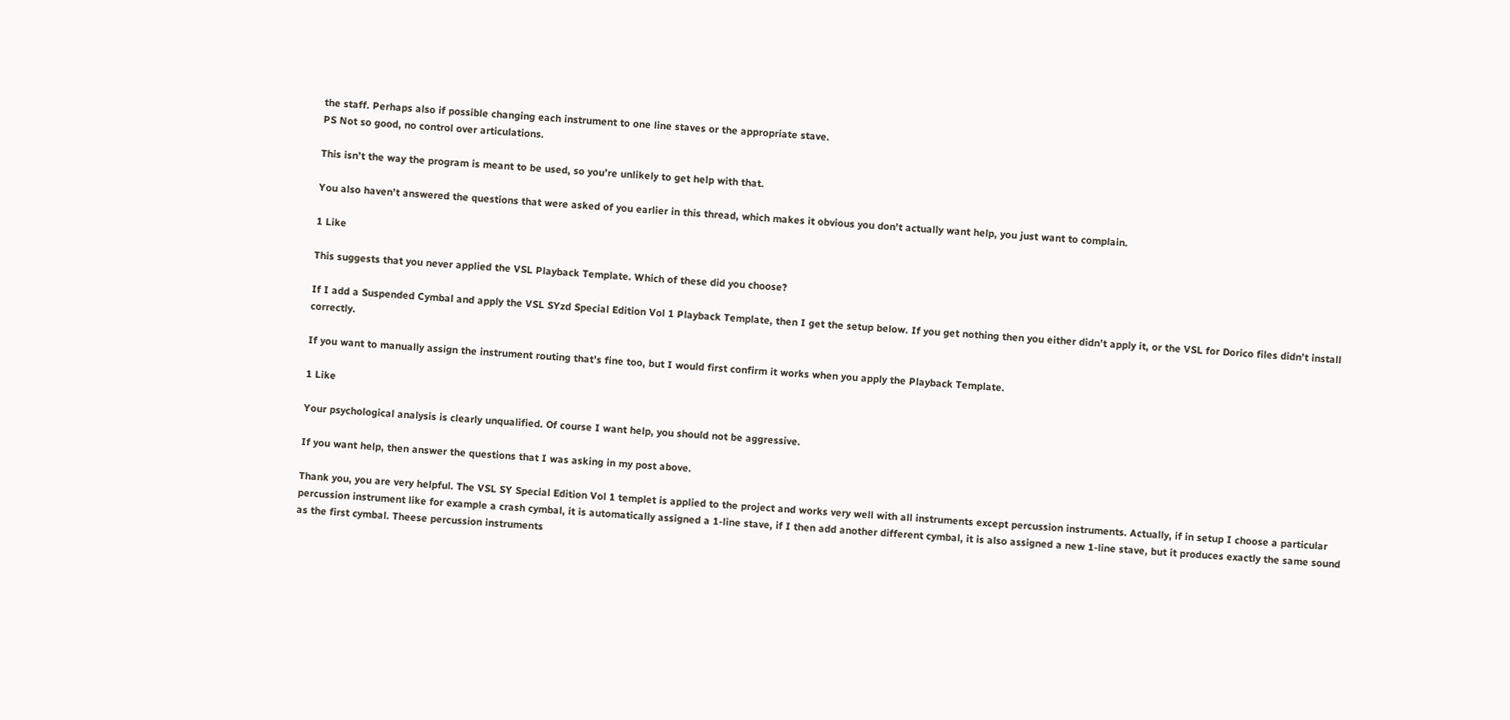the staff. Perhaps also if possible changing each instrument to one line staves or the appropriate stave.
PS Not so good, no control over articulations.

This isn’t the way the program is meant to be used, so you’re unlikely to get help with that.

You also haven’t answered the questions that were asked of you earlier in this thread, which makes it obvious you don’t actually want help, you just want to complain.

1 Like

This suggests that you never applied the VSL Playback Template. Which of these did you choose?

If I add a Suspended Cymbal and apply the VSL SYzd Special Edition Vol 1 Playback Template, then I get the setup below. If you get nothing then you either didn’t apply it, or the VSL for Dorico files didn’t install correctly.

If you want to manually assign the instrument routing that’s fine too, but I would first confirm it works when you apply the Playback Template.

1 Like

Your psychological analysis is clearly unqualified. Of course I want help, you should not be aggressive.

If you want help, then answer the questions that I was asking in my post above.

Thank you, you are very helpful. The VSL SY Special Edition Vol 1 templet is applied to the project and works very well with all instruments except percussion instruments. Actually, if in setup I choose a particular percussion instrument like for example a crash cymbal, it is automatically assigned a 1-line stave, if I then add another different cymbal, it is also assigned a new 1-line stave, but it produces exactly the same sound as the first cymbal. Theese percussion instruments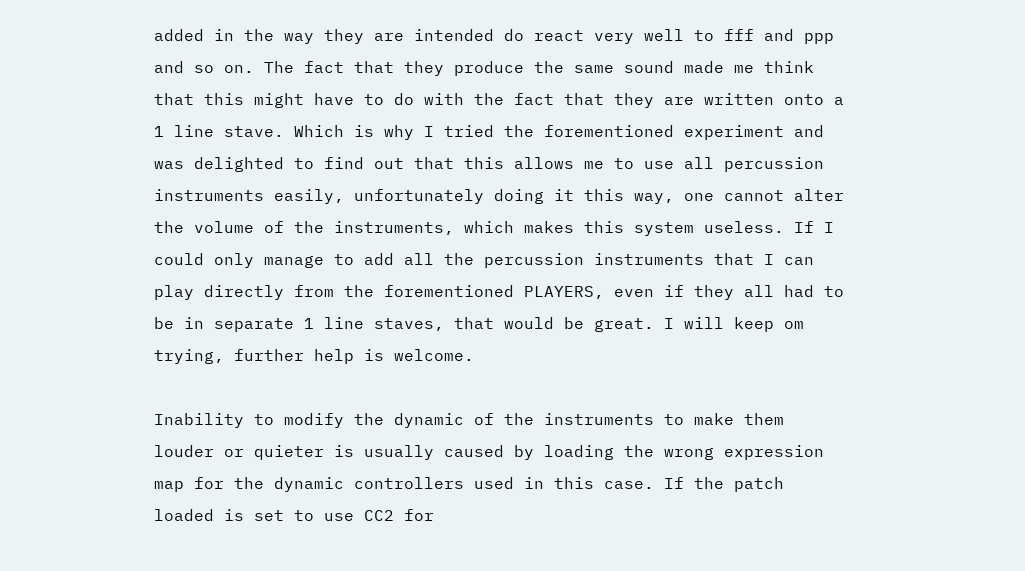added in the way they are intended do react very well to fff and ppp and so on. The fact that they produce the same sound made me think that this might have to do with the fact that they are written onto a 1 line stave. Which is why I tried the forementioned experiment and was delighted to find out that this allows me to use all percussion instruments easily, unfortunately doing it this way, one cannot alter the volume of the instruments, which makes this system useless. If I could only manage to add all the percussion instruments that I can play directly from the forementioned PLAYERS, even if they all had to be in separate 1 line staves, that would be great. I will keep om trying, further help is welcome.

Inability to modify the dynamic of the instruments to make them louder or quieter is usually caused by loading the wrong expression map for the dynamic controllers used in this case. If the patch loaded is set to use CC2 for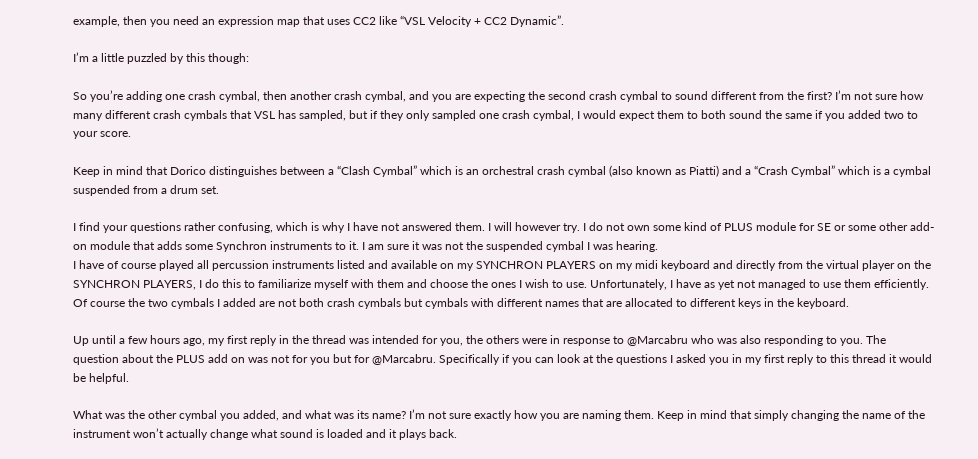example, then you need an expression map that uses CC2 like “VSL Velocity + CC2 Dynamic”.

I’m a little puzzled by this though:

So you’re adding one crash cymbal, then another crash cymbal, and you are expecting the second crash cymbal to sound different from the first? I’m not sure how many different crash cymbals that VSL has sampled, but if they only sampled one crash cymbal, I would expect them to both sound the same if you added two to your score.

Keep in mind that Dorico distinguishes between a “Clash Cymbal” which is an orchestral crash cymbal (also known as Piatti) and a “Crash Cymbal” which is a cymbal suspended from a drum set.

I find your questions rather confusing, which is why I have not answered them. I will however try. I do not own some kind of PLUS module for SE or some other add-on module that adds some Synchron instruments to it. I am sure it was not the suspended cymbal I was hearing.
I have of course played all percussion instruments listed and available on my SYNCHRON PLAYERS on my midi keyboard and directly from the virtual player on the SYNCHRON PLAYERS, I do this to familiarize myself with them and choose the ones I wish to use. Unfortunately, I have as yet not managed to use them efficiently. Of course the two cymbals I added are not both crash cymbals but cymbals with different names that are allocated to different keys in the keyboard.

Up until a few hours ago, my first reply in the thread was intended for you, the others were in response to @Marcabru who was also responding to you. The question about the PLUS add on was not for you but for @Marcabru. Specifically if you can look at the questions I asked you in my first reply to this thread it would be helpful.

What was the other cymbal you added, and what was its name? I’m not sure exactly how you are naming them. Keep in mind that simply changing the name of the instrument won’t actually change what sound is loaded and it plays back.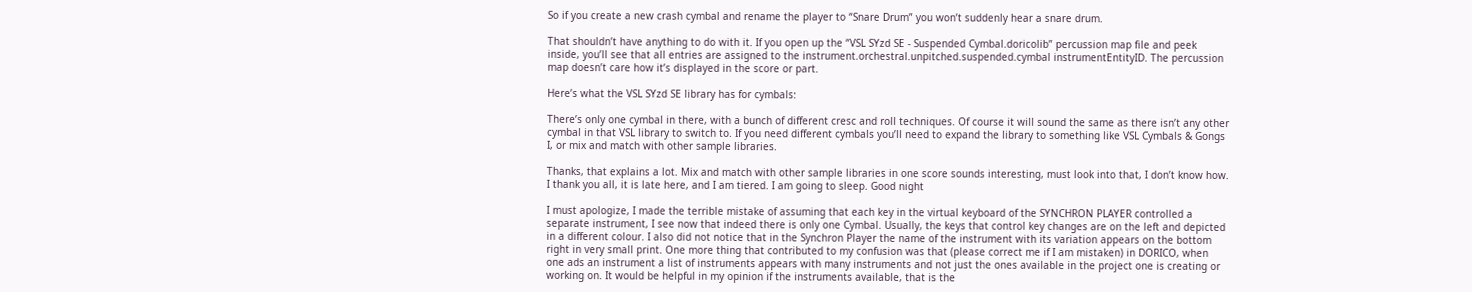So if you create a new crash cymbal and rename the player to “Snare Drum” you won’t suddenly hear a snare drum.

That shouldn’t have anything to do with it. If you open up the “VSL SYzd SE - Suspended Cymbal.doricolib” percussion map file and peek inside, you’ll see that all entries are assigned to the instrument.orchestral.unpitched.suspended.cymbal instrumentEntityID. The percussion map doesn’t care how it’s displayed in the score or part.

Here’s what the VSL SYzd SE library has for cymbals:

There’s only one cymbal in there, with a bunch of different cresc and roll techniques. Of course it will sound the same as there isn’t any other cymbal in that VSL library to switch to. If you need different cymbals you’ll need to expand the library to something like VSL Cymbals & Gongs I, or mix and match with other sample libraries.

Thanks, that explains a lot. Mix and match with other sample libraries in one score sounds interesting, must look into that, I don’t know how.
I thank you all, it is late here, and I am tiered. I am going to sleep. Good night

I must apologize, I made the terrible mistake of assuming that each key in the virtual keyboard of the SYNCHRON PLAYER controlled a separate instrument, I see now that indeed there is only one Cymbal. Usually, the keys that control key changes are on the left and depicted in a different colour. I also did not notice that in the Synchron Player the name of the instrument with its variation appears on the bottom right in very small print. One more thing that contributed to my confusion was that (please correct me if I am mistaken) in DORICO, when one ads an instrument a list of instruments appears with many instruments and not just the ones available in the project one is creating or working on. It would be helpful in my opinion if the instruments available, that is the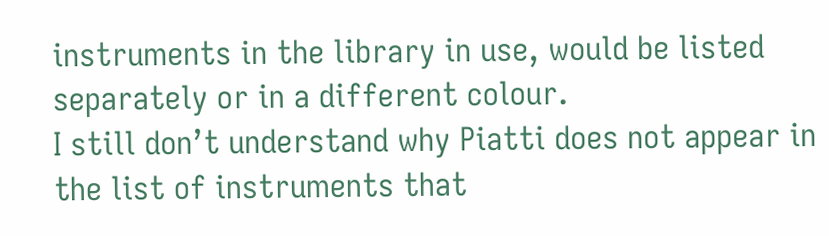instruments in the library in use, would be listed separately or in a different colour.
I still don’t understand why Piatti does not appear in the list of instruments that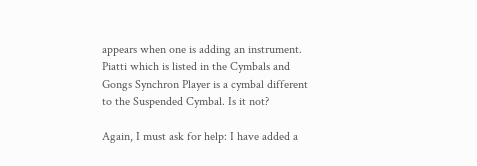appears when one is adding an instrument. Piatti which is listed in the Cymbals and Gongs Synchron Player is a cymbal different to the Suspended Cymbal. Is it not?

Again, I must ask for help: I have added a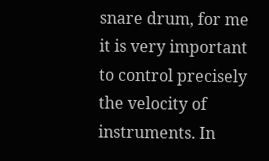snare drum, for me it is very important to control precisely the velocity of instruments. In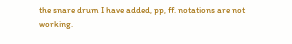the snare drum I have added, pp, ff. notations are not working.